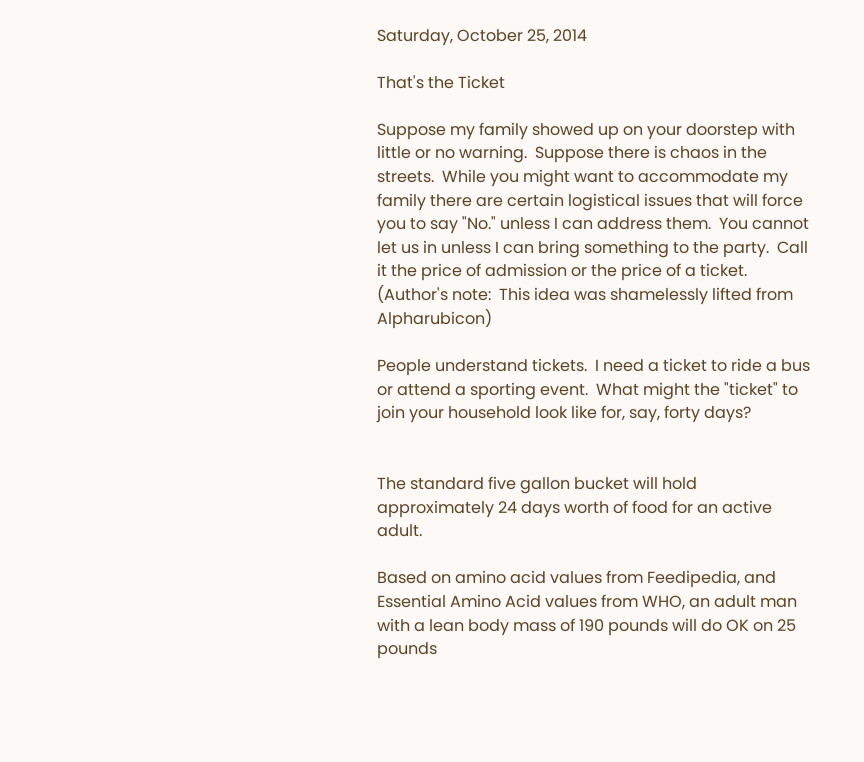Saturday, October 25, 2014

That's the Ticket

Suppose my family showed up on your doorstep with little or no warning.  Suppose there is chaos in the streets.  While you might want to accommodate my family there are certain logistical issues that will force you to say "No." unless I can address them.  You cannot let us in unless I can bring something to the party.  Call it the price of admission or the price of a ticket. (Author's note:  This idea was shamelessly lifted from Alpharubicon)

People understand tickets.  I need a ticket to ride a bus or attend a sporting event.  What might the "ticket" to join your household look like for, say, forty days?


The standard five gallon bucket will hold approximately 24 days worth of food for an active adult.

Based on amino acid values from Feedipedia, and Essential Amino Acid values from WHO, an adult man with a lean body mass of 190 pounds will do OK on 25 pounds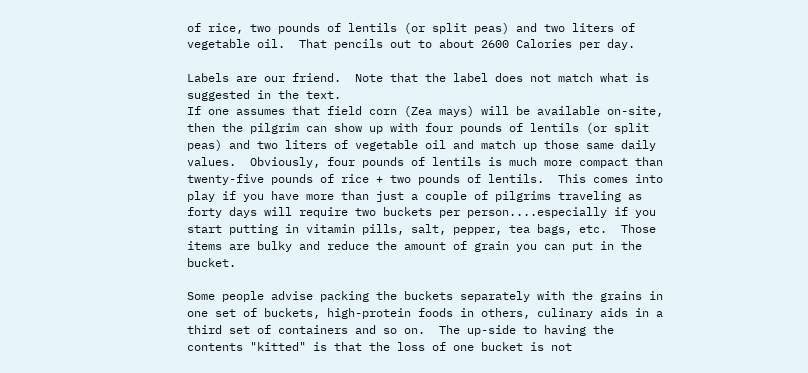of rice, two pounds of lentils (or split peas) and two liters of vegetable oil.  That pencils out to about 2600 Calories per day.

Labels are our friend.  Note that the label does not match what is suggested in the text.
If one assumes that field corn (Zea mays) will be available on-site, then the pilgrim can show up with four pounds of lentils (or split peas) and two liters of vegetable oil and match up those same daily values.  Obviously, four pounds of lentils is much more compact than twenty-five pounds of rice + two pounds of lentils.  This comes into play if you have more than just a couple of pilgrims traveling as forty days will require two buckets per person....especially if you start putting in vitamin pills, salt, pepper, tea bags, etc.  Those items are bulky and reduce the amount of grain you can put in the bucket.

Some people advise packing the buckets separately with the grains in one set of buckets, high-protein foods in others, culinary aids in a third set of containers and so on.  The up-side to having the contents "kitted" is that the loss of one bucket is not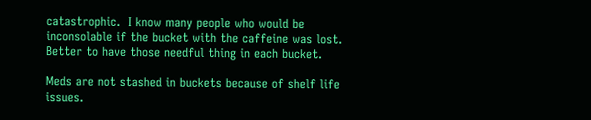catastrophic.  I know many people who would be inconsolable if the bucket with the caffeine was lost.  Better to have those needful thing in each bucket.

Meds are not stashed in buckets because of shelf life issues.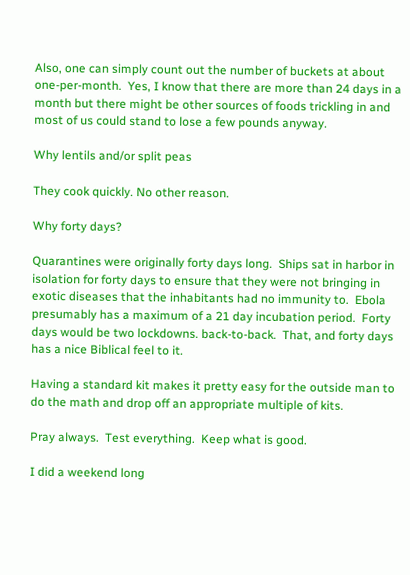Also, one can simply count out the number of buckets at about one-per-month.  Yes, I know that there are more than 24 days in a month but there might be other sources of foods trickling in and most of us could stand to lose a few pounds anyway.

Why lentils and/or split peas

They cook quickly. No other reason.

Why forty days?

Quarantines were originally forty days long.  Ships sat in harbor in isolation for forty days to ensure that they were not bringing in exotic diseases that the inhabitants had no immunity to.  Ebola presumably has a maximum of a 21 day incubation period.  Forty days would be two lockdowns. back-to-back.  That, and forty days has a nice Biblical feel to it.

Having a standard kit makes it pretty easy for the outside man to do the math and drop off an appropriate multiple of kits.

Pray always.  Test everything.  Keep what is good.

I did a weekend long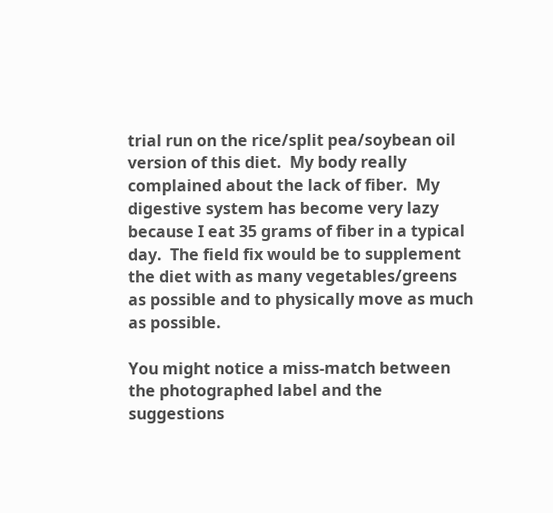trial run on the rice/split pea/soybean oil version of this diet.  My body really complained about the lack of fiber.  My digestive system has become very lazy because I eat 35 grams of fiber in a typical day.  The field fix would be to supplement the diet with as many vegetables/greens as possible and to physically move as much as possible.

You might notice a miss-match between the photographed label and the suggestions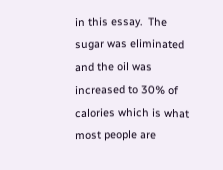in this essay.  The sugar was eliminated and the oil was increased to 30% of calories which is what most people are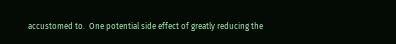accustomed to.  One potential side effect of greatly reducing the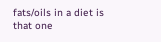fats/oils in a diet is that one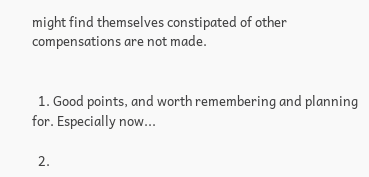might find themselves constipated of other compensations are not made.


  1. Good points, and worth remembering and planning for. Especially now...

  2.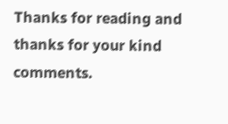Thanks for reading and thanks for your kind comments.